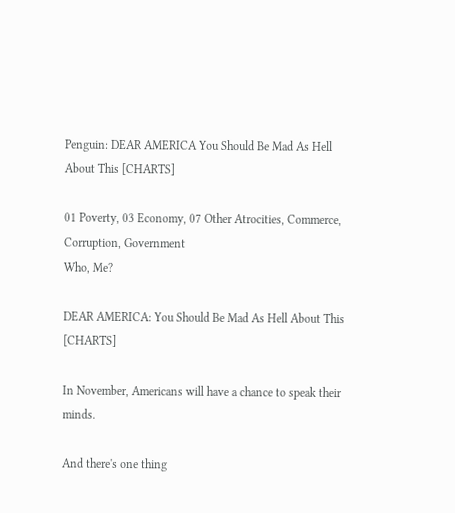Penguin: DEAR AMERICA You Should Be Mad As Hell About This [CHARTS]

01 Poverty, 03 Economy, 07 Other Atrocities, Commerce, Corruption, Government
Who, Me?

DEAR AMERICA: You Should Be Mad As Hell About This [CHARTS]

In November, Americans will have a chance to speak their minds.

And there's one thing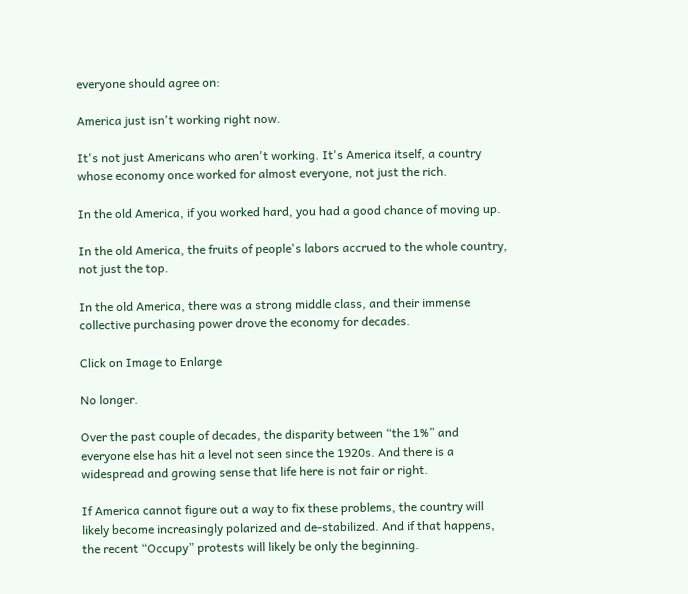everyone should agree on:

America just isn't working right now.

It's not just Americans who aren't working. It's America itself, a country whose economy once worked for almost everyone, not just the rich.

In the old America, if you worked hard, you had a good chance of moving up.

In the old America, the fruits of people's labors accrued to the whole country, not just the top.

In the old America, there was a strong middle class, and their immense collective purchasing power drove the economy for decades.

Click on Image to Enlarge

No longer.

Over the past couple of decades, the disparity between “the 1%” and everyone else has hit a level not seen since the 1920s. And there is a widespread and growing sense that life here is not fair or right.

If America cannot figure out a way to fix these problems, the country will likely become increasingly polarized and de-stabilized. And if that happens, the recent “Occupy” protests will likely be only the beginning.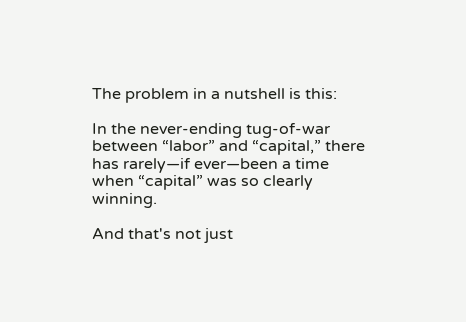The problem in a nutshell is this:

In the never-ending tug-of-war between “labor” and “capital,” there has rarely—if ever—been a time when “capital” was so clearly winning.

And that's not just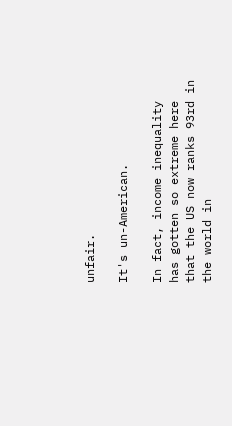unfair.

It's un-American.

In fact, income inequality has gotten so extreme here that the US now ranks 93rd in the world in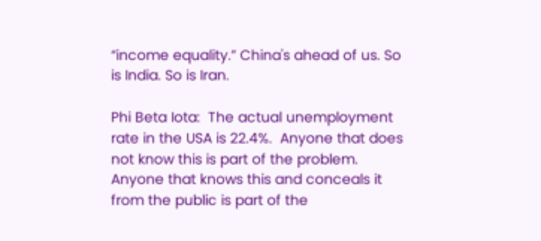“income equality.” China's ahead of us. So is India. So is Iran.

Phi Beta Iota:  The actual unemployment rate in the USA is 22.4%.  Anyone that does not know this is part of the problem.  Anyone that knows this and conceals it from the public is part of the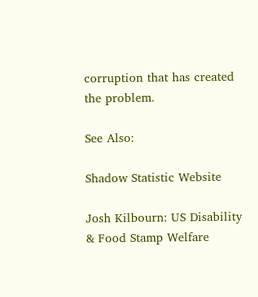corruption that has created the problem.

See Also:

Shadow Statistic Website

Josh Kilbourn: US Disability & Food Stamp Welfare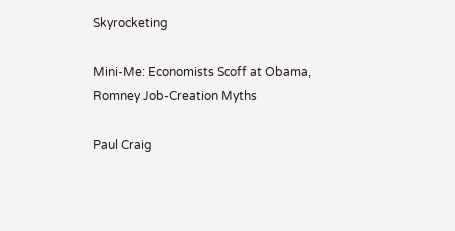Skyrocketing

Mini-Me: Economists Scoff at Obama, Romney Job-Creation Myths

Paul Craig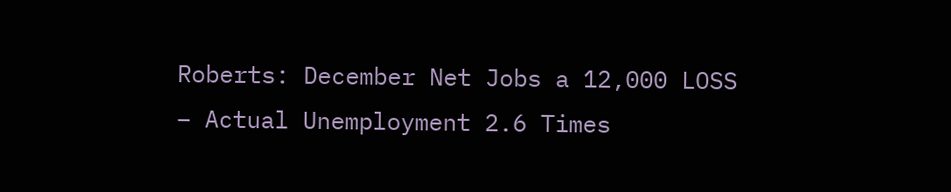Roberts: December Net Jobs a 12,000 LOSS – Actual Unemployment 2.6 Times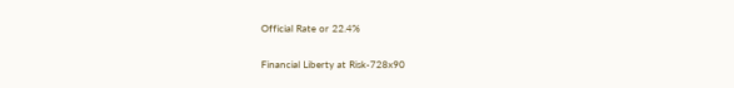Official Rate or 22.4%

Financial Liberty at Risk-728x90